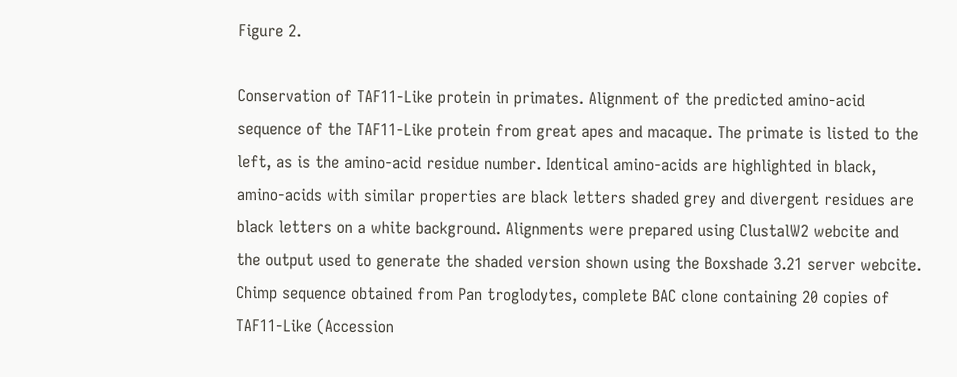Figure 2.

Conservation of TAF11-Like protein in primates. Alignment of the predicted amino-acid sequence of the TAF11-Like protein from great apes and macaque. The primate is listed to the left, as is the amino-acid residue number. Identical amino-acids are highlighted in black, amino-acids with similar properties are black letters shaded grey and divergent residues are black letters on a white background. Alignments were prepared using ClustalW2 webcite and the output used to generate the shaded version shown using the Boxshade 3.21 server webcite. Chimp sequence obtained from Pan troglodytes, complete BAC clone containing 20 copies of TAF11-Like (Accession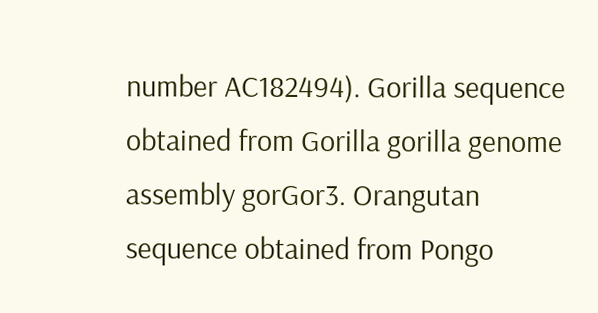number AC182494). Gorilla sequence obtained from Gorilla gorilla genome assembly gorGor3. Orangutan sequence obtained from Pongo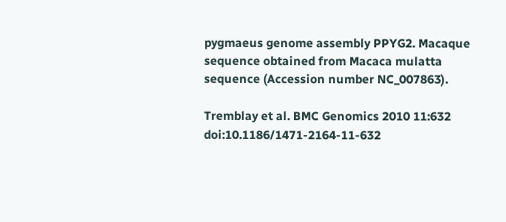pygmaeus genome assembly PPYG2. Macaque sequence obtained from Macaca mulatta sequence (Accession number NC_007863).

Tremblay et al. BMC Genomics 2010 11:632   doi:10.1186/1471-2164-11-632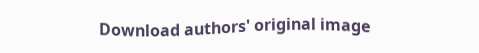Download authors' original image